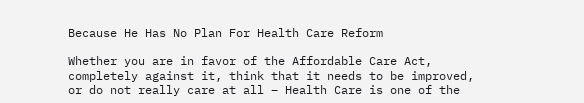Because He Has No Plan For Health Care Reform

Whether you are in favor of the Affordable Care Act, completely against it, think that it needs to be improved, or do not really care at all – Health Care is one of the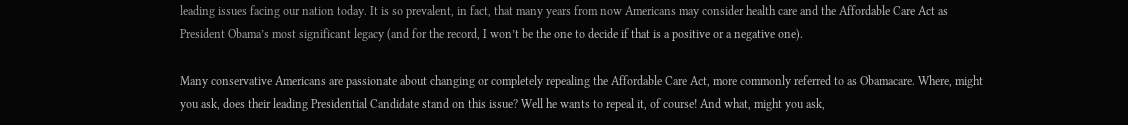leading issues facing our nation today. It is so prevalent, in fact, that many years from now Americans may consider health care and the Affordable Care Act as President Obama’s most significant legacy (and for the record, I won’t be the one to decide if that is a positive or a negative one).

Many conservative Americans are passionate about changing or completely repealing the Affordable Care Act, more commonly referred to as Obamacare. Where, might you ask, does their leading Presidential Candidate stand on this issue? Well he wants to repeal it, of course! And what, might you ask,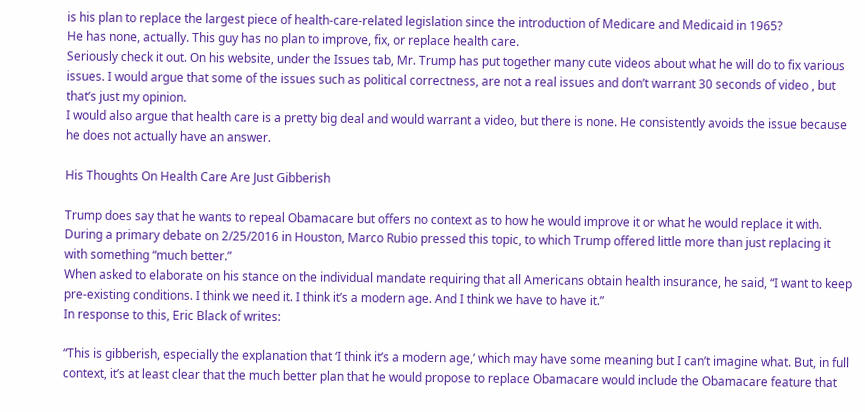is his plan to replace the largest piece of health-care-related legislation since the introduction of Medicare and Medicaid in 1965?
He has none, actually. This guy has no plan to improve, fix, or replace health care.
Seriously check it out. On his website, under the Issues tab, Mr. Trump has put together many cute videos about what he will do to fix various issues. I would argue that some of the issues such as political correctness, are not a real issues and don’t warrant 30 seconds of video , but that’s just my opinion.
I would also argue that health care is a pretty big deal and would warrant a video, but there is none. He consistently avoids the issue because he does not actually have an answer.

His Thoughts On Health Care Are Just Gibberish

Trump does say that he wants to repeal Obamacare but offers no context as to how he would improve it or what he would replace it with. During a primary debate on 2/25/2016 in Houston, Marco Rubio pressed this topic, to which Trump offered little more than just replacing it with something “much better.”
When asked to elaborate on his stance on the individual mandate requiring that all Americans obtain health insurance, he said, “I want to keep pre-existing conditions. I think we need it. I think it’s a modern age. And I think we have to have it.”
In response to this, Eric Black of writes:

“This is gibberish, especially the explanation that ‘I think it’s a modern age,’ which may have some meaning but I can’t imagine what. But, in full context, it’s at least clear that the much better plan that he would propose to replace Obamacare would include the Obamacare feature that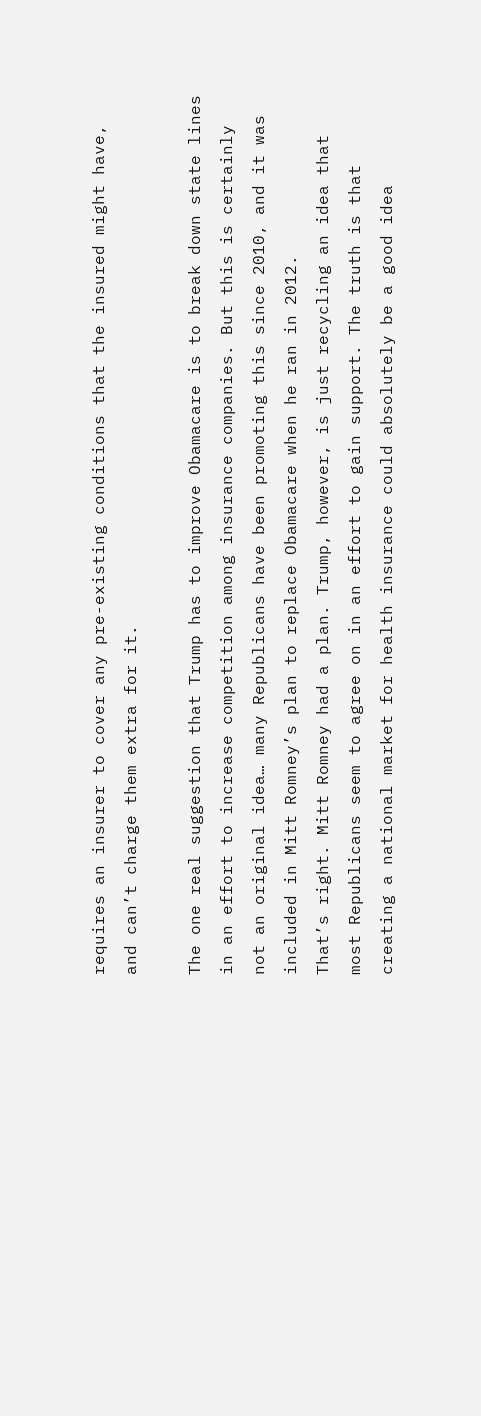requires an insurer to cover any pre-existing conditions that the insured might have, and can’t charge them extra for it.

The one real suggestion that Trump has to improve Obamacare is to break down state lines in an effort to increase competition among insurance companies. But this is certainly not an original idea… many Republicans have been promoting this since 2010, and it was included in Mitt Romney’s plan to replace Obamacare when he ran in 2012.
That’s right. Mitt Romney had a plan. Trump, however, is just recycling an idea that most Republicans seem to agree on in an effort to gain support. The truth is that creating a national market for health insurance could absolutely be a good idea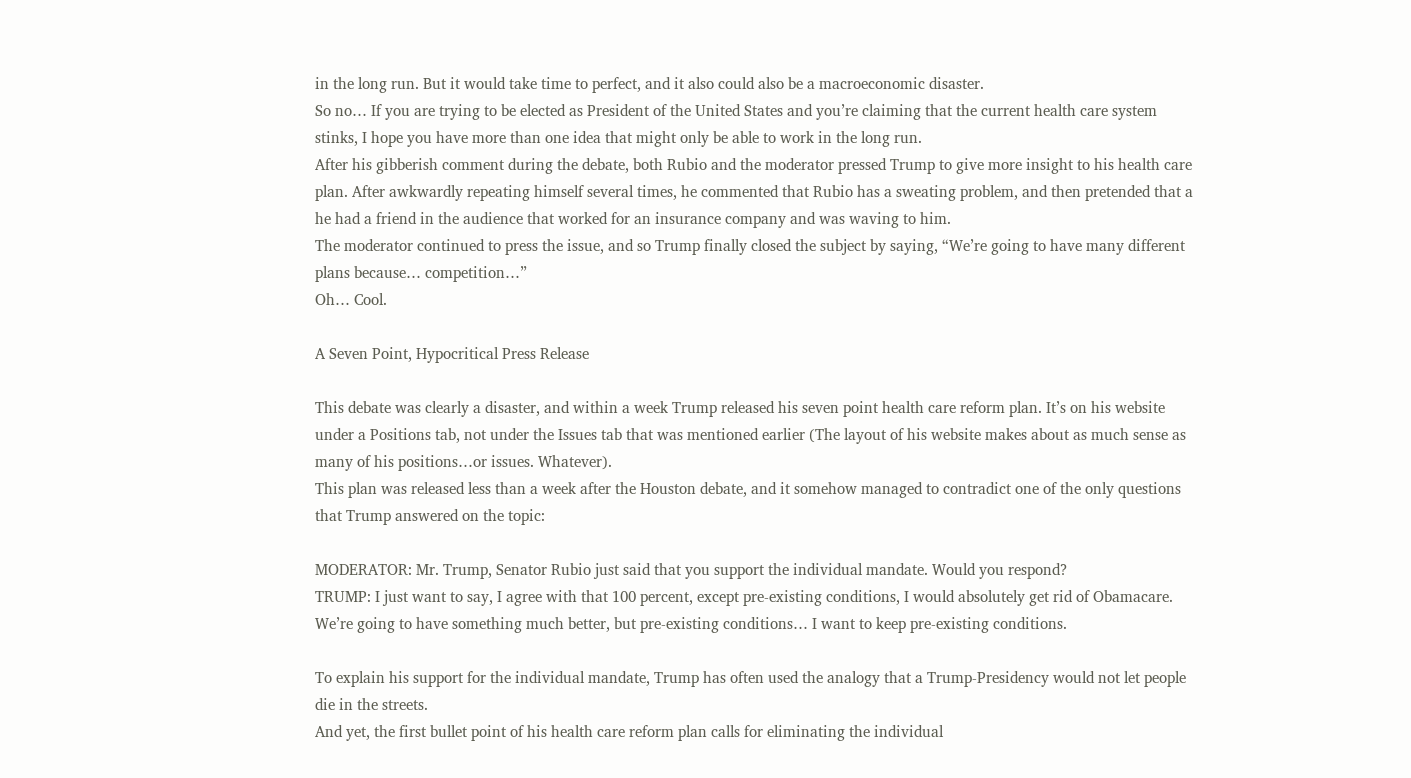in the long run. But it would take time to perfect, and it also could also be a macroeconomic disaster.
So no… If you are trying to be elected as President of the United States and you’re claiming that the current health care system stinks, I hope you have more than one idea that might only be able to work in the long run.
After his gibberish comment during the debate, both Rubio and the moderator pressed Trump to give more insight to his health care plan. After awkwardly repeating himself several times, he commented that Rubio has a sweating problem, and then pretended that a he had a friend in the audience that worked for an insurance company and was waving to him.
The moderator continued to press the issue, and so Trump finally closed the subject by saying, “We’re going to have many different plans because… competition…”
Oh… Cool.

A Seven Point, Hypocritical Press Release

This debate was clearly a disaster, and within a week Trump released his seven point health care reform plan. It’s on his website under a Positions tab, not under the Issues tab that was mentioned earlier (The layout of his website makes about as much sense as many of his positions…or issues. Whatever).
This plan was released less than a week after the Houston debate, and it somehow managed to contradict one of the only questions that Trump answered on the topic:

MODERATOR: Mr. Trump, Senator Rubio just said that you support the individual mandate. Would you respond?
TRUMP: I just want to say, I agree with that 100 percent, except pre-existing conditions, I would absolutely get rid of Obamacare. We’re going to have something much better, but pre-existing conditions… I want to keep pre-existing conditions.

To explain his support for the individual mandate, Trump has often used the analogy that a Trump-Presidency would not let people die in the streets.
And yet, the first bullet point of his health care reform plan calls for eliminating the individual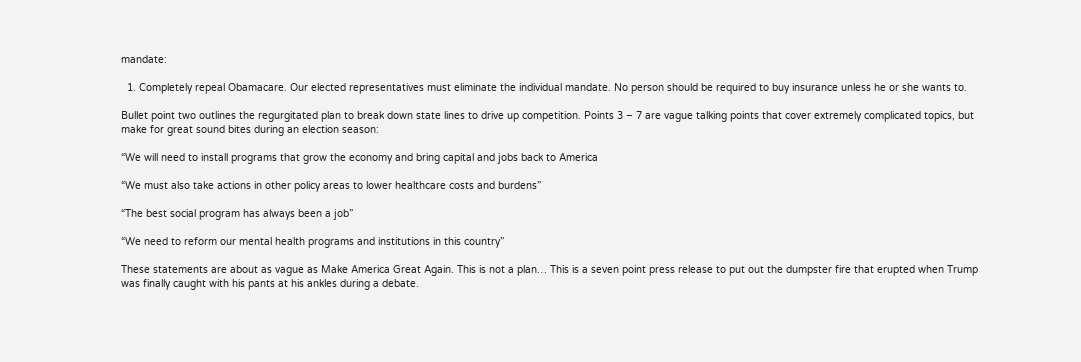mandate:

  1. Completely repeal Obamacare. Our elected representatives must eliminate the individual mandate. No person should be required to buy insurance unless he or she wants to.

Bullet point two outlines the regurgitated plan to break down state lines to drive up competition. Points 3 – 7 are vague talking points that cover extremely complicated topics, but make for great sound bites during an election season:

“We will need to install programs that grow the economy and bring capital and jobs back to America

“We must also take actions in other policy areas to lower healthcare costs and burdens”

“The best social program has always been a job”

“We need to reform our mental health programs and institutions in this country”

These statements are about as vague as Make America Great Again. This is not a plan… This is a seven point press release to put out the dumpster fire that erupted when Trump was finally caught with his pants at his ankles during a debate.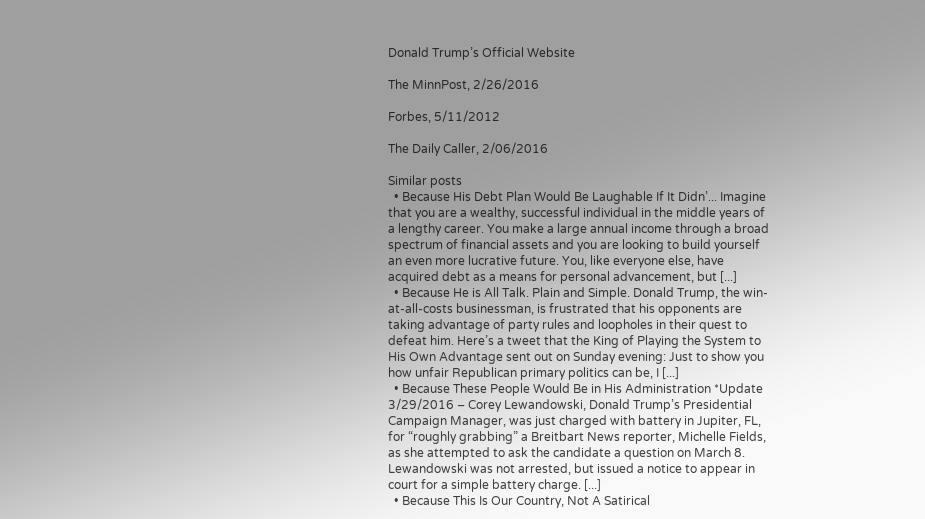Donald Trump’s Official Website

The MinnPost, 2/26/2016

Forbes, 5/11/2012

The Daily Caller, 2/06/2016

Similar posts
  • Because His Debt Plan Would Be Laughable If It Didn’... Imagine that you are a wealthy, successful individual in the middle years of a lengthy career. You make a large annual income through a broad spectrum of financial assets and you are looking to build yourself an even more lucrative future. You, like everyone else, have acquired debt as a means for personal advancement, but [...]
  • Because He is All Talk. Plain and Simple. Donald Trump, the win-at-all-costs businessman, is frustrated that his opponents are taking advantage of party rules and loopholes in their quest to defeat him. Here’s a tweet that the King of Playing the System to His Own Advantage sent out on Sunday evening: Just to show you how unfair Republican primary politics can be, I [...]
  • Because These People Would Be in His Administration *Update 3/29/2016 – Corey Lewandowski, Donald Trump’s Presidential Campaign Manager, was just charged with battery in Jupiter, FL, for “roughly grabbing” a Breitbart News reporter, Michelle Fields, as she attempted to ask the candidate a question on March 8. Lewandowski was not arrested, but issued a notice to appear in court for a simple battery charge. [...]
  • Because This Is Our Country, Not A Satirical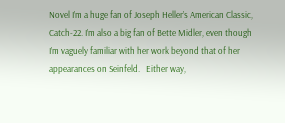Novel I’m a huge fan of Joseph Heller’s American Classic, Catch-22. I’m also a big fan of Bette Midler, even though I’m vaguely familiar with her work beyond that of her appearances on Seinfeld.   Either way,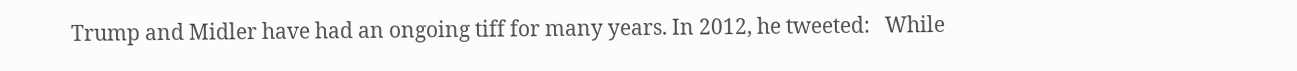Trump and Midler have had an ongoing tiff for many years. In 2012, he tweeted:   While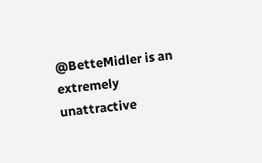@BetteMidler is an extremely unattractive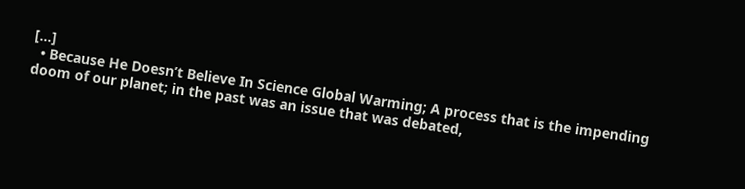[...]
  • Because He Doesn’t Believe In Science Global Warming; A process that is the impending doom of our planet; in the past was an issue that was debated,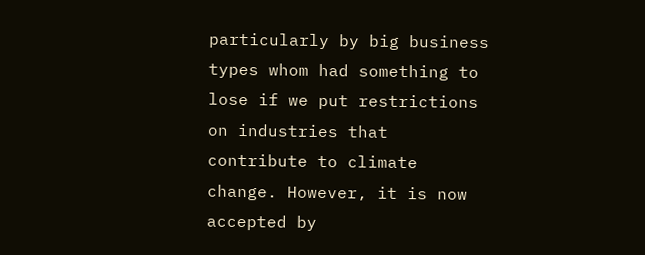particularly by big business types whom had something to lose if we put restrictions on industries that contribute to climate change. However, it is now accepted by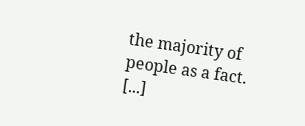the majority of people as a fact. [...]